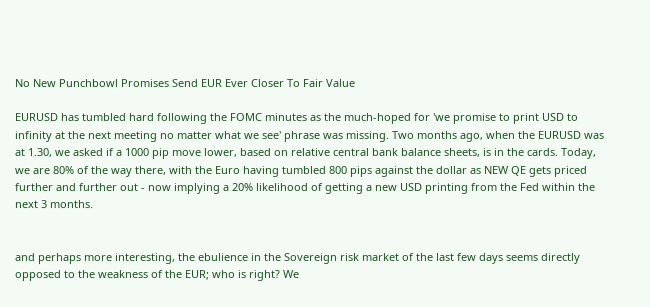No New Punchbowl Promises Send EUR Ever Closer To Fair Value

EURUSD has tumbled hard following the FOMC minutes as the much-hoped for 'we promise to print USD to infinity at the next meeting no matter what we see' phrase was missing. Two months ago, when the EURUSD was at 1.30, we asked if a 1000 pip move lower, based on relative central bank balance sheets, is in the cards. Today, we are 80% of the way there, with the Euro having tumbled 800 pips against the dollar as NEW QE gets priced further and further out - now implying a 20% likelihood of getting a new USD printing from the Fed within the next 3 months.


and perhaps more interesting, the ebulience in the Sovereign risk market of the last few days seems directly opposed to the weakness of the EUR; who is right? We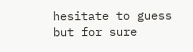hesitate to guess but for sure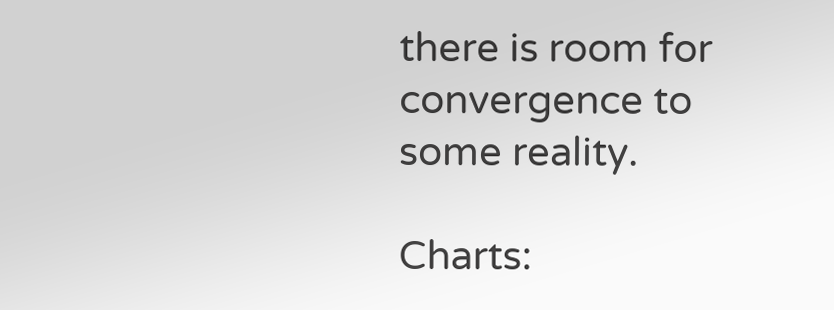there is room for convergence to some reality.

Charts: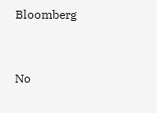Bloomberg


No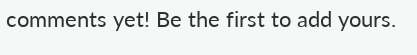comments yet! Be the first to add yours.